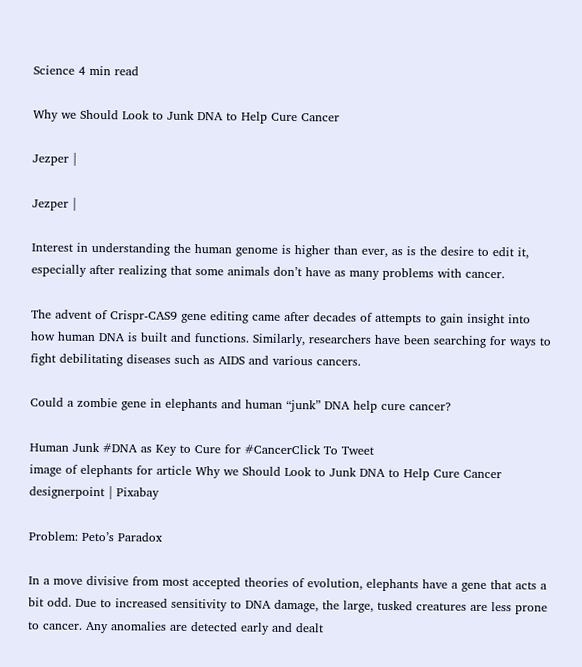Science 4 min read

Why we Should Look to Junk DNA to Help Cure Cancer

Jezper |

Jezper |

Interest in understanding the human genome is higher than ever, as is the desire to edit it, especially after realizing that some animals don’t have as many problems with cancer.

The advent of Crispr-CAS9 gene editing came after decades of attempts to gain insight into how human DNA is built and functions. Similarly, researchers have been searching for ways to fight debilitating diseases such as AIDS and various cancers.

Could a zombie gene in elephants and human “junk” DNA help cure cancer?

Human Junk #DNA as Key to Cure for #CancerClick To Tweet
image of elephants for article Why we Should Look to Junk DNA to Help Cure Cancer
designerpoint | Pixabay

Problem: Peto’s Paradox

In a move divisive from most accepted theories of evolution, elephants have a gene that acts a bit odd. Due to increased sensitivity to DNA damage, the large, tusked creatures are less prone to cancer. Any anomalies are detected early and dealt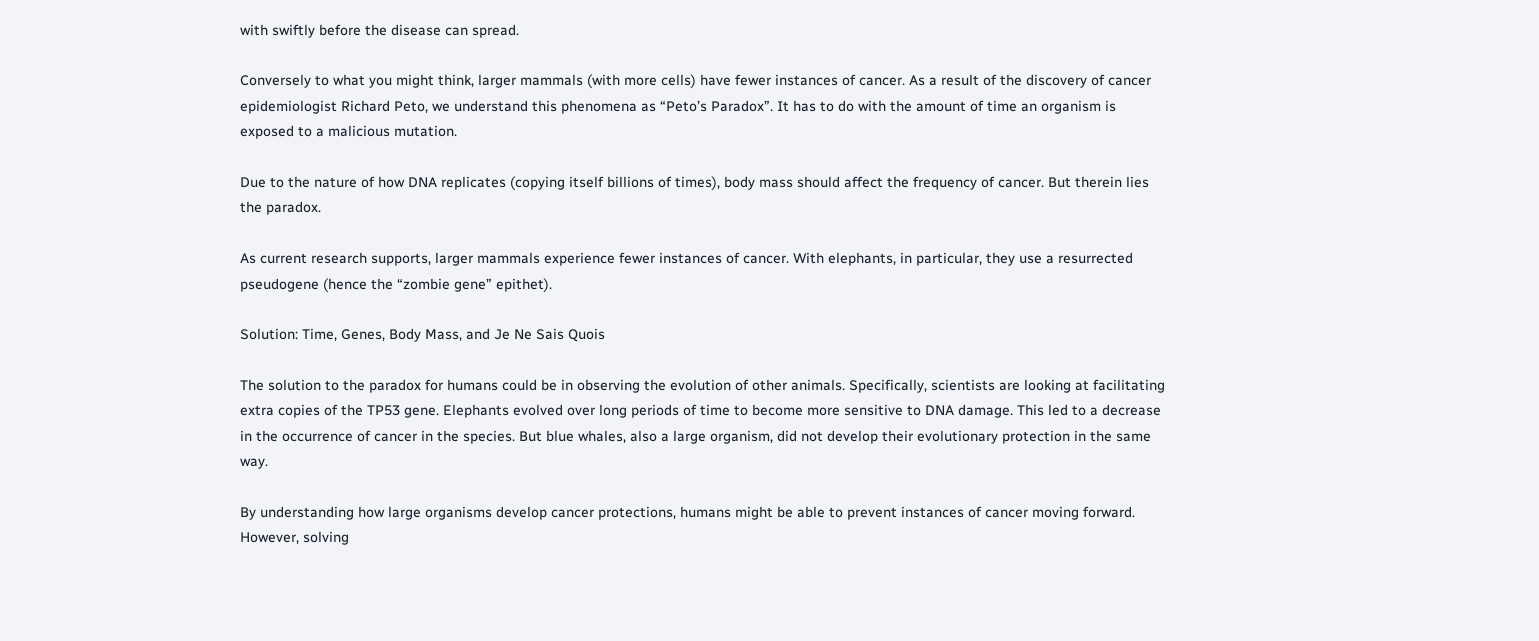with swiftly before the disease can spread.

Conversely to what you might think, larger mammals (with more cells) have fewer instances of cancer. As a result of the discovery of cancer epidemiologist Richard Peto, we understand this phenomena as “Peto’s Paradox”. It has to do with the amount of time an organism is exposed to a malicious mutation.

Due to the nature of how DNA replicates (copying itself billions of times), body mass should affect the frequency of cancer. But therein lies the paradox.

As current research supports, larger mammals experience fewer instances of cancer. With elephants, in particular, they use a resurrected pseudogene (hence the “zombie gene” epithet).

Solution: Time, Genes, Body Mass, and Je Ne Sais Quois

The solution to the paradox for humans could be in observing the evolution of other animals. Specifically, scientists are looking at facilitating extra copies of the TP53 gene. Elephants evolved over long periods of time to become more sensitive to DNA damage. This led to a decrease in the occurrence of cancer in the species. But blue whales, also a large organism, did not develop their evolutionary protection in the same way.

By understanding how large organisms develop cancer protections, humans might be able to prevent instances of cancer moving forward. However, solving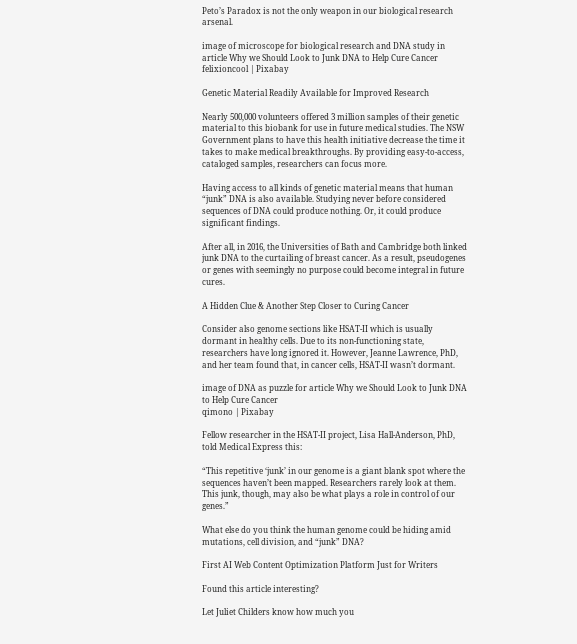Peto’s Paradox is not the only weapon in our biological research arsenal.

image of microscope for biological research and DNA study in article Why we Should Look to Junk DNA to Help Cure Cancer
felixioncool | Pixabay

Genetic Material Readily Available for Improved Research

Nearly 500,000 volunteers offered 3 million samples of their genetic material to this biobank for use in future medical studies. The NSW Government plans to have this health initiative decrease the time it takes to make medical breakthroughs. By providing easy-to-access, cataloged samples, researchers can focus more.

Having access to all kinds of genetic material means that human “junk” DNA is also available. Studying never before considered sequences of DNA could produce nothing. Or, it could produce significant findings.

After all, in 2016, the Universities of Bath and Cambridge both linked junk DNA to the curtailing of breast cancer. As a result, pseudogenes or genes with seemingly no purpose could become integral in future cures.

A Hidden Clue & Another Step Closer to Curing Cancer

Consider also genome sections like HSAT-II which is usually dormant in healthy cells. Due to its non-functioning state, researchers have long ignored it. However, Jeanne Lawrence, PhD, and her team found that, in cancer cells, HSAT-II wasn’t dormant.

image of DNA as puzzle for article Why we Should Look to Junk DNA to Help Cure Cancer
qimono | Pixabay

Fellow researcher in the HSAT-II project, Lisa Hall-Anderson, PhD, told Medical Express this:

“This repetitive ‘junk’ in our genome is a giant blank spot where the sequences haven’t been mapped. Researchers rarely look at them. This junk, though, may also be what plays a role in control of our genes.”

What else do you think the human genome could be hiding amid mutations, cell division, and “junk” DNA?

First AI Web Content Optimization Platform Just for Writers

Found this article interesting?

Let Juliet Childers know how much you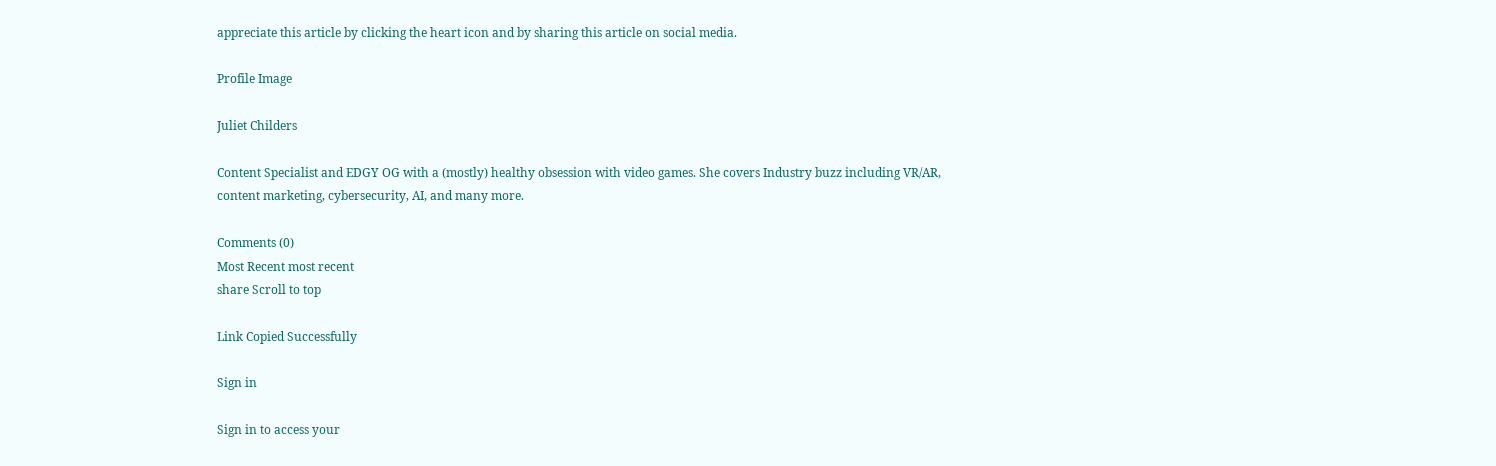appreciate this article by clicking the heart icon and by sharing this article on social media.

Profile Image

Juliet Childers

Content Specialist and EDGY OG with a (mostly) healthy obsession with video games. She covers Industry buzz including VR/AR, content marketing, cybersecurity, AI, and many more.

Comments (0)
Most Recent most recent
share Scroll to top

Link Copied Successfully

Sign in

Sign in to access your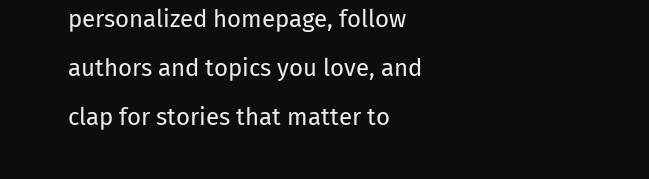personalized homepage, follow authors and topics you love, and clap for stories that matter to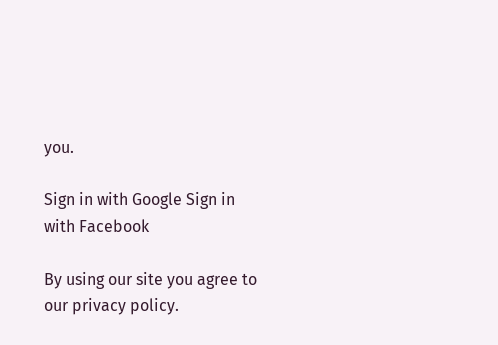you.

Sign in with Google Sign in with Facebook

By using our site you agree to our privacy policy.